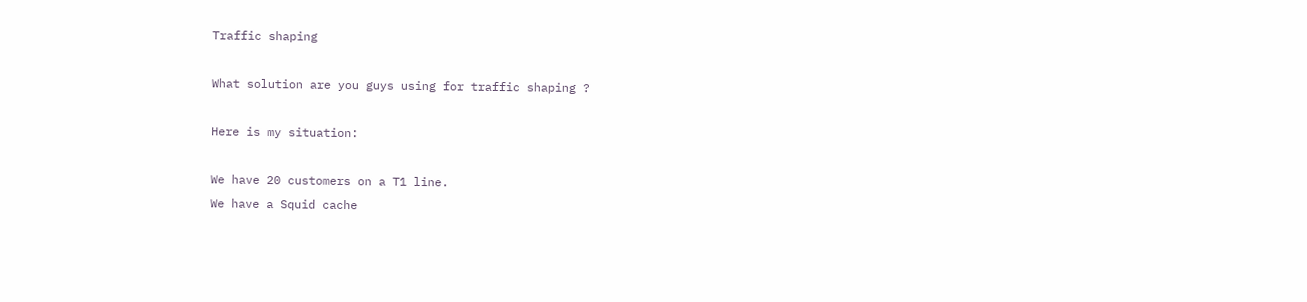Traffic shaping

What solution are you guys using for traffic shaping ?

Here is my situation:

We have 20 customers on a T1 line.
We have a Squid cache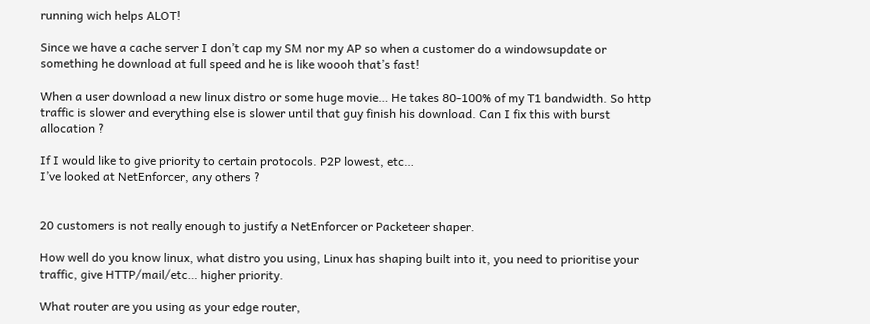running wich helps ALOT!

Since we have a cache server I don’t cap my SM nor my AP so when a customer do a windowsupdate or something he download at full speed and he is like woooh that’s fast!

When a user download a new linux distro or some huge movie… He takes 80-100% of my T1 bandwidth. So http traffic is slower and everything else is slower until that guy finish his download. Can I fix this with burst allocation ?

If I would like to give priority to certain protocols. P2P lowest, etc…
I’ve looked at NetEnforcer, any others ?


20 customers is not really enough to justify a NetEnforcer or Packeteer shaper.

How well do you know linux, what distro you using, Linux has shaping built into it, you need to prioritise your traffic, give HTTP/mail/etc… higher priority.

What router are you using as your edge router,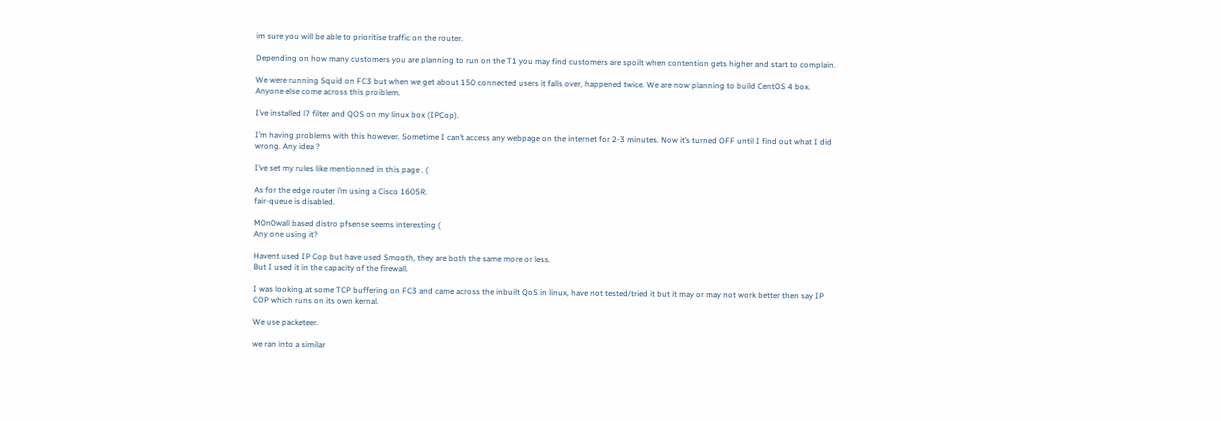im sure you will be able to prioritise traffic on the router.

Depending on how many customers you are planning to run on the T1 you may find customers are spoilt when contention gets higher and start to complain.

We were running Squid on FC3 but when we get about 150 connected users it falls over, happened twice. We are now planning to build CentOS 4 box. Anyone else come across this proiblem.

I’ve installed l7 filter and QOS on my linux box (IPCop).

I’m having problems with this however. Sometime I can’t access any webpage on the internet for 2-3 minutes. Now it’s turned OFF until I find out what I did wrong. Any idea ?

I’ve set my rules like mentionned in this page . (

As for the edge router i’m using a Cisco 1605R.
fair-queue is disabled.

M0n0wall based distro pfsense seems interesting (
Any one using it?

Havent used IP Cop but have used Smooth, they are both the same more or less.
But I used it in the capacity of the firewall.

I was looking at some TCP buffering on FC3 and came across the inbuilt QoS in linux, have not tested/tried it but it may or may not work better then say IP COP which runs on its own kernal.

We use packeteer.

we ran into a similar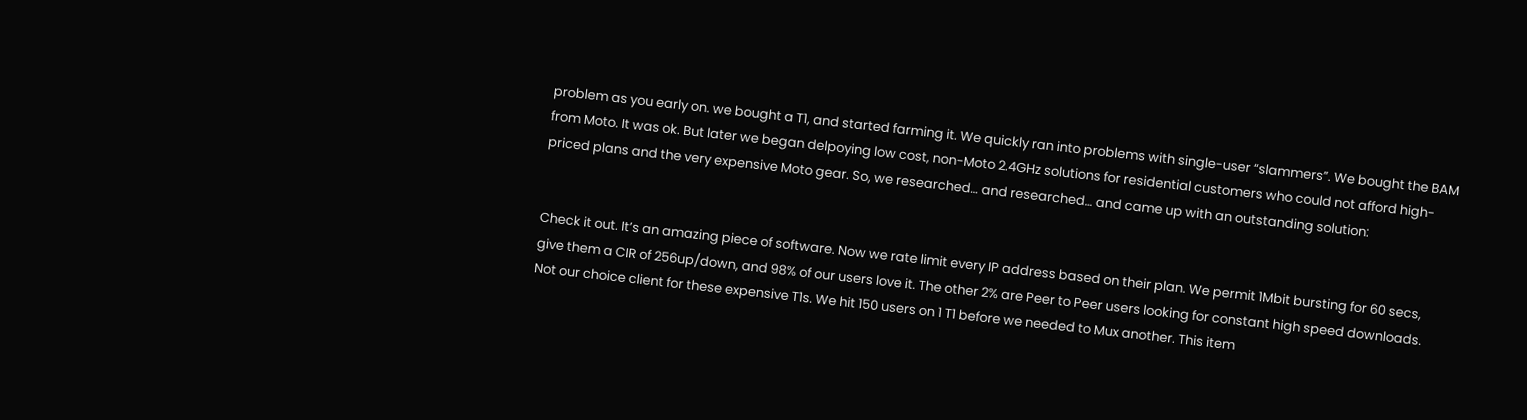problem as you early on. we bought a T1, and started farming it. We quickly ran into problems with single-user “slammers”. We bought the BAM from Moto. It was ok. But later we began delpoying low cost, non-Moto 2.4GHz solutions for residential customers who could not afford high-priced plans and the very expensive Moto gear. So, we researched… and researched… and came up with an outstanding solution:


Check it out. It’s an amazing piece of software. Now we rate limit every IP address based on their plan. We permit 1Mbit bursting for 60 secs, give them a CIR of 256up/down, and 98% of our users love it. The other 2% are Peer to Peer users looking for constant high speed downloads. Not our choice client for these expensive T1s. We hit 150 users on 1 T1 before we needed to Mux another. This item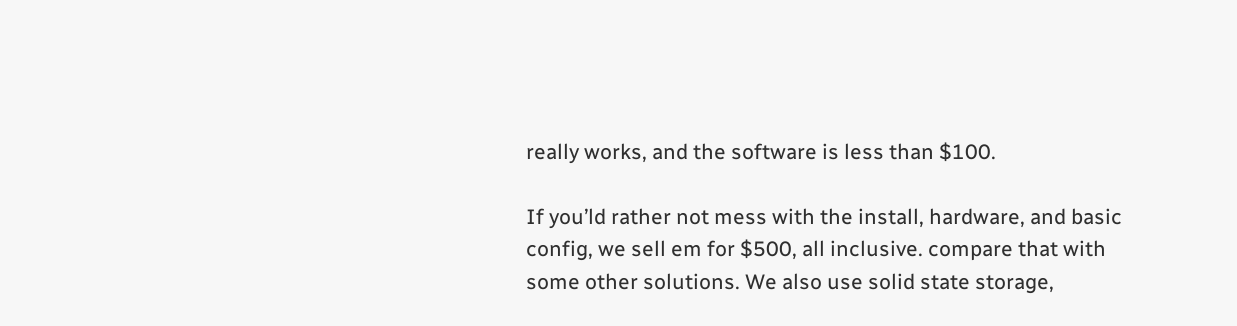really works, and the software is less than $100.

If you’ld rather not mess with the install, hardware, and basic config, we sell em for $500, all inclusive. compare that with some other solutions. We also use solid state storage,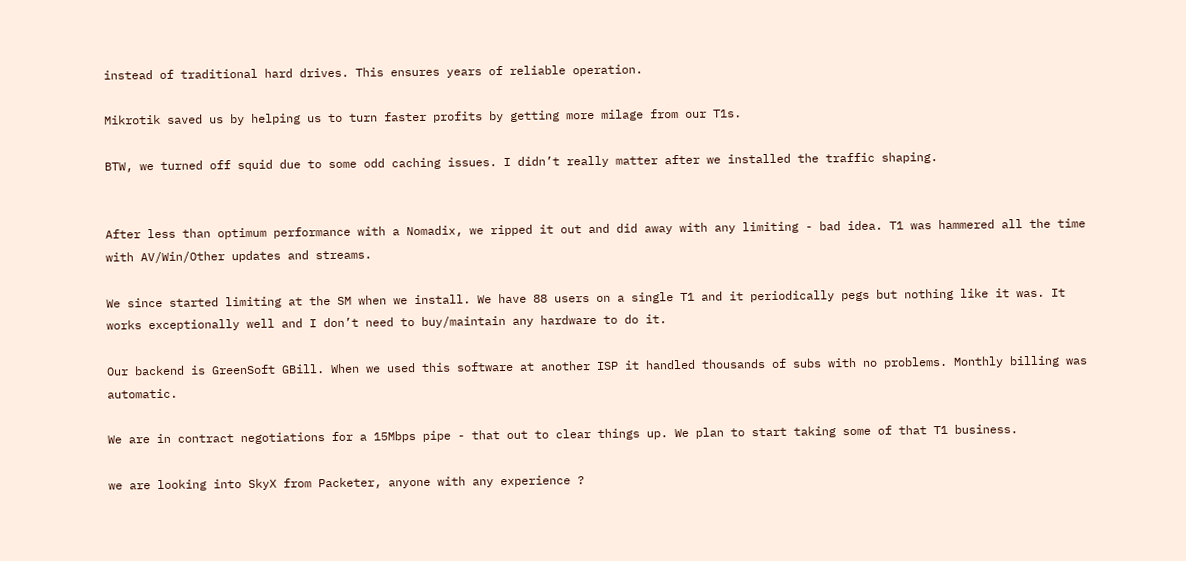instead of traditional hard drives. This ensures years of reliable operation.

Mikrotik saved us by helping us to turn faster profits by getting more milage from our T1s.

BTW, we turned off squid due to some odd caching issues. I didn’t really matter after we installed the traffic shaping.


After less than optimum performance with a Nomadix, we ripped it out and did away with any limiting - bad idea. T1 was hammered all the time with AV/Win/Other updates and streams.

We since started limiting at the SM when we install. We have 88 users on a single T1 and it periodically pegs but nothing like it was. It works exceptionally well and I don’t need to buy/maintain any hardware to do it.

Our backend is GreenSoft GBill. When we used this software at another ISP it handled thousands of subs with no problems. Monthly billing was automatic.

We are in contract negotiations for a 15Mbps pipe - that out to clear things up. We plan to start taking some of that T1 business.

we are looking into SkyX from Packeter, anyone with any experience ?